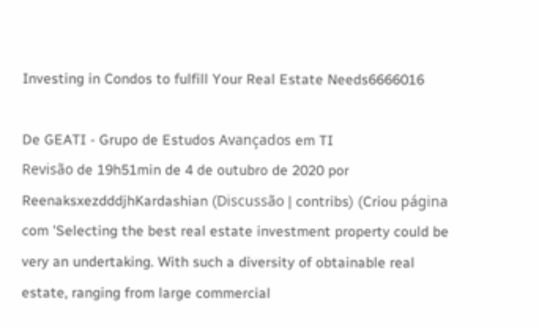Investing in Condos to fulfill Your Real Estate Needs6666016

De GEATI - Grupo de Estudos Avançados em TI
Revisão de 19h51min de 4 de outubro de 2020 por ReenaksxezdddjhKardashian (Discussão | contribs) (Criou página com 'Selecting the best real estate investment property could be very an undertaking. With such a diversity of obtainable real estate, ranging from large commercial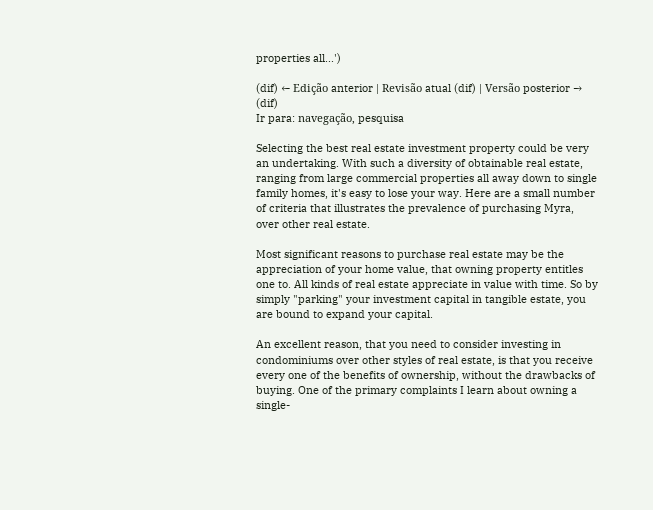properties all...')

(dif) ← Edição anterior | Revisão atual (dif) | Versão posterior → (dif)
Ir para: navegação, pesquisa

Selecting the best real estate investment property could be very an undertaking. With such a diversity of obtainable real estate, ranging from large commercial properties all away down to single family homes, it's easy to lose your way. Here are a small number of criteria that illustrates the prevalence of purchasing Myra, over other real estate.

Most significant reasons to purchase real estate may be the appreciation of your home value, that owning property entitles one to. All kinds of real estate appreciate in value with time. So by simply "parking" your investment capital in tangible estate, you are bound to expand your capital.

An excellent reason, that you need to consider investing in condominiums over other styles of real estate, is that you receive every one of the benefits of ownership, without the drawbacks of buying. One of the primary complaints I learn about owning a single-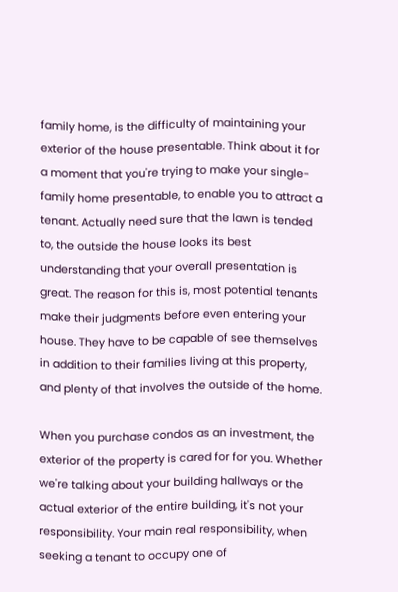family home, is the difficulty of maintaining your exterior of the house presentable. Think about it for a moment that you're trying to make your single-family home presentable, to enable you to attract a tenant. Actually need sure that the lawn is tended to, the outside the house looks its best understanding that your overall presentation is great. The reason for this is, most potential tenants make their judgments before even entering your house. They have to be capable of see themselves in addition to their families living at this property, and plenty of that involves the outside of the home.

When you purchase condos as an investment, the exterior of the property is cared for for you. Whether we're talking about your building hallways or the actual exterior of the entire building, it's not your responsibility. Your main real responsibility, when seeking a tenant to occupy one of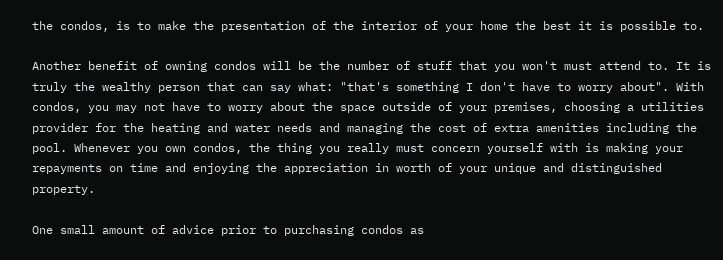the condos, is to make the presentation of the interior of your home the best it is possible to.

Another benefit of owning condos will be the number of stuff that you won't must attend to. It is truly the wealthy person that can say what: "that's something I don't have to worry about". With condos, you may not have to worry about the space outside of your premises, choosing a utilities provider for the heating and water needs and managing the cost of extra amenities including the pool. Whenever you own condos, the thing you really must concern yourself with is making your repayments on time and enjoying the appreciation in worth of your unique and distinguished property.

One small amount of advice prior to purchasing condos as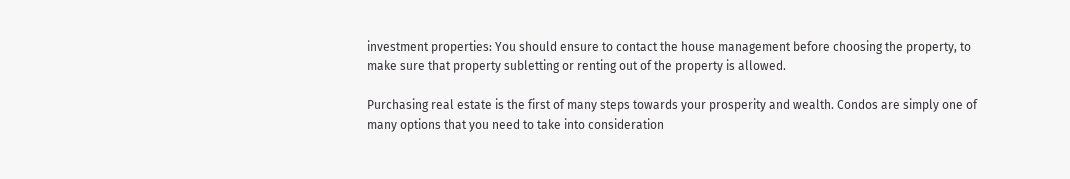investment properties: You should ensure to contact the house management before choosing the property, to make sure that property subletting or renting out of the property is allowed.

Purchasing real estate is the first of many steps towards your prosperity and wealth. Condos are simply one of many options that you need to take into consideration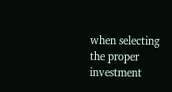when selecting the proper investment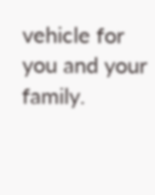vehicle for you and your family.